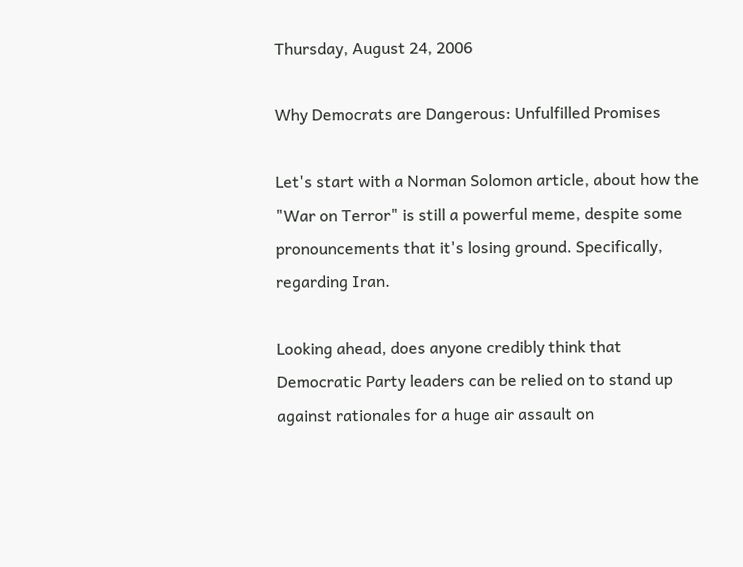Thursday, August 24, 2006

Why Democrats are Dangerous: Unfulfilled Promises

Let's start with a Norman Solomon article, about how the "War on Terror" is still a powerful meme, despite some pronouncements that it's losing ground. Specifically, regarding Iran.

Looking ahead, does anyone credibly think that Democratic Party leaders can be relied on to stand up against rationales for a huge air assault on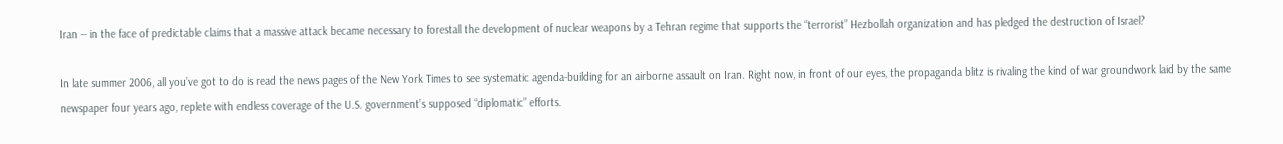Iran -- in the face of predictable claims that a massive attack became necessary to forestall the development of nuclear weapons by a Tehran regime that supports the “terrorist” Hezbollah organization and has pledged the destruction of Israel?

In late summer 2006, all you’ve got to do is read the news pages of the New York Times to see systematic agenda-building for an airborne assault on Iran. Right now, in front of our eyes, the propaganda blitz is rivaling the kind of war groundwork laid by the same newspaper four years ago, replete with endless coverage of the U.S. government’s supposed “diplomatic” efforts.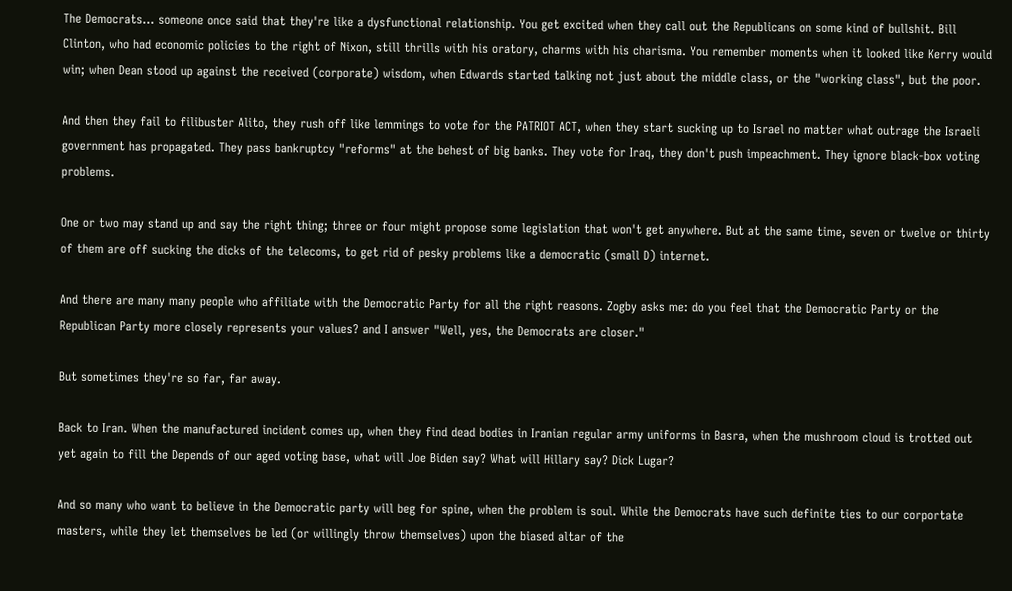The Democrats... someone once said that they're like a dysfunctional relationship. You get excited when they call out the Republicans on some kind of bullshit. Bill Clinton, who had economic policies to the right of Nixon, still thrills with his oratory, charms with his charisma. You remember moments when it looked like Kerry would win; when Dean stood up against the received (corporate) wisdom, when Edwards started talking not just about the middle class, or the "working class", but the poor.

And then they fail to filibuster Alito, they rush off like lemmings to vote for the PATRIOT ACT, when they start sucking up to Israel no matter what outrage the Israeli government has propagated. They pass bankruptcy "reforms" at the behest of big banks. They vote for Iraq, they don't push impeachment. They ignore black-box voting problems.

One or two may stand up and say the right thing; three or four might propose some legislation that won't get anywhere. But at the same time, seven or twelve or thirty of them are off sucking the dicks of the telecoms, to get rid of pesky problems like a democratic (small D) internet.

And there are many many people who affiliate with the Democratic Party for all the right reasons. Zogby asks me: do you feel that the Democratic Party or the Republican Party more closely represents your values? and I answer "Well, yes, the Democrats are closer."

But sometimes they're so far, far away.

Back to Iran. When the manufactured incident comes up, when they find dead bodies in Iranian regular army uniforms in Basra, when the mushroom cloud is trotted out yet again to fill the Depends of our aged voting base, what will Joe Biden say? What will Hillary say? Dick Lugar?

And so many who want to believe in the Democratic party will beg for spine, when the problem is soul. While the Democrats have such definite ties to our corportate masters, while they let themselves be led (or willingly throw themselves) upon the biased altar of the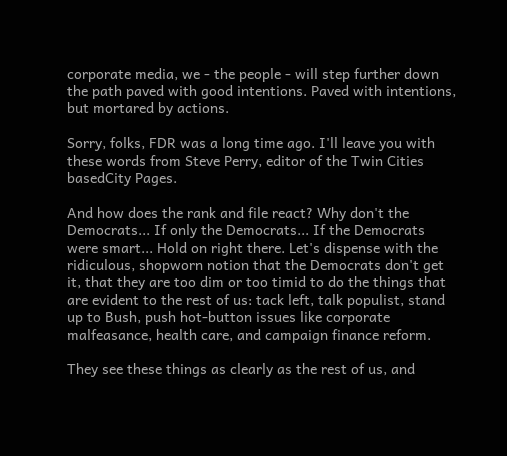corporate media, we - the people - will step further down the path paved with good intentions. Paved with intentions, but mortared by actions.

Sorry, folks, FDR was a long time ago. I'll leave you with these words from Steve Perry, editor of the Twin Cities basedCity Pages.

And how does the rank and file react? Why don't the Democrats... If only the Democrats... If the Democrats were smart... Hold on right there. Let's dispense with the ridiculous, shopworn notion that the Democrats don't get it, that they are too dim or too timid to do the things that are evident to the rest of us: tack left, talk populist, stand up to Bush, push hot-button issues like corporate malfeasance, health care, and campaign finance reform.

They see these things as clearly as the rest of us, and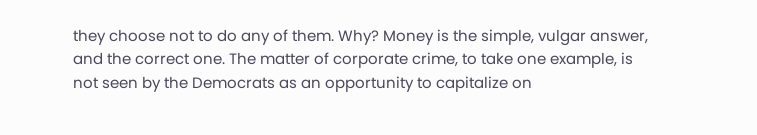they choose not to do any of them. Why? Money is the simple, vulgar answer, and the correct one. The matter of corporate crime, to take one example, is not seen by the Democrats as an opportunity to capitalize on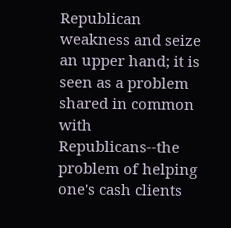Republican weakness and seize an upper hand; it is seen as a problem shared in common with Republicans--the problem of helping one's cash clients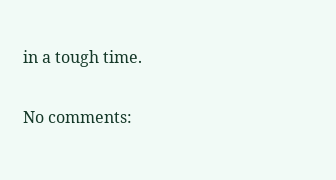in a tough time.

No comments: